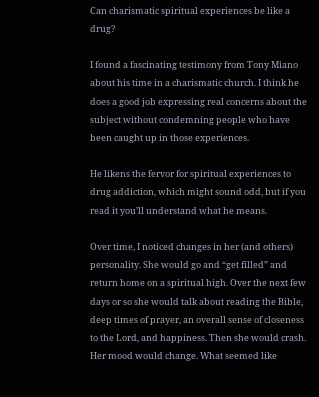Can charismatic spiritual experiences be like a drug?

I found a fascinating testimony from Tony Miano about his time in a charismatic church. I think he does a good job expressing real concerns about the subject without condemning people who have been caught up in those experiences.

He likens the fervor for spiritual experiences to drug addiction, which might sound odd, but if you read it you’ll understand what he means.

Over time, I noticed changes in her (and others) personality. She would go and “get filled” and return home on a spiritual high. Over the next few days or so she would talk about reading the Bible, deep times of prayer, an overall sense of closeness to the Lord, and happiness. Then she would crash. Her mood would change. What seemed like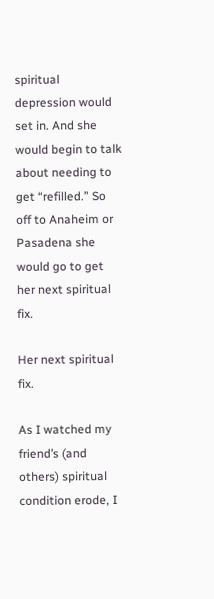spiritual depression would set in. And she would begin to talk about needing to get “refilled.” So off to Anaheim or Pasadena she would go to get her next spiritual fix.

Her next spiritual fix.

As I watched my friend’s (and others) spiritual condition erode, I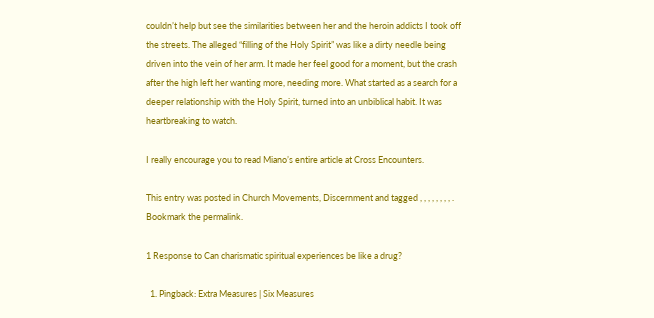couldn’t help but see the similarities between her and the heroin addicts I took off the streets. The alleged “filling of the Holy Spirit” was like a dirty needle being driven into the vein of her arm. It made her feel good for a moment, but the crash after the high left her wanting more, needing more. What started as a search for a deeper relationship with the Holy Spirit, turned into an unbiblical habit. It was heartbreaking to watch.

I really encourage you to read Miano’s entire article at Cross Encounters.

This entry was posted in Church Movements, Discernment and tagged , , , , , , , , . Bookmark the permalink.

1 Response to Can charismatic spiritual experiences be like a drug?

  1. Pingback: Extra Measures | Six Measures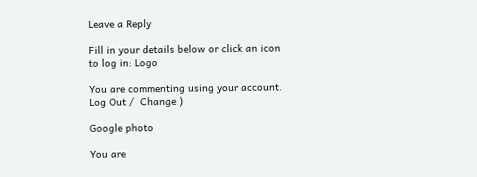Leave a Reply

Fill in your details below or click an icon to log in: Logo

You are commenting using your account. Log Out /  Change )

Google photo

You are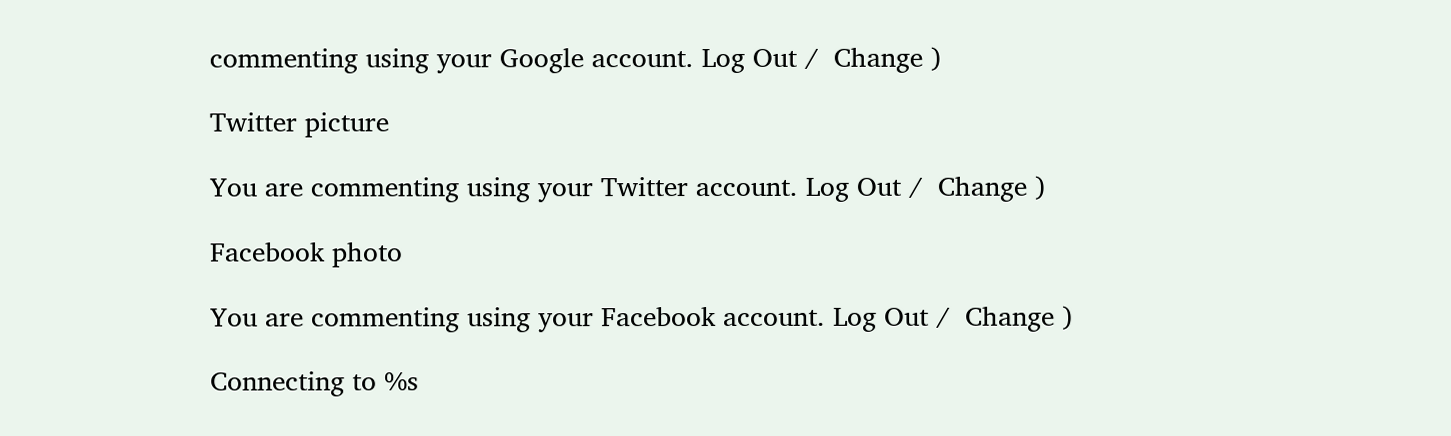commenting using your Google account. Log Out /  Change )

Twitter picture

You are commenting using your Twitter account. Log Out /  Change )

Facebook photo

You are commenting using your Facebook account. Log Out /  Change )

Connecting to %s